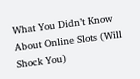What You Didn’t Know About Online Slots (Will Shock You)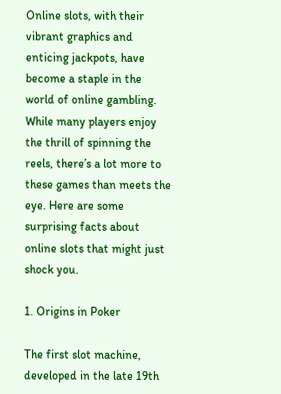Online slots, with their vibrant graphics and enticing jackpots, have become a staple in the world of online gambling. While many players enjoy the thrill of spinning the reels, there’s a lot more to these games than meets the eye. Here are some surprising facts about online slots that might just shock you.

1. Origins in Poker

The first slot machine, developed in the late 19th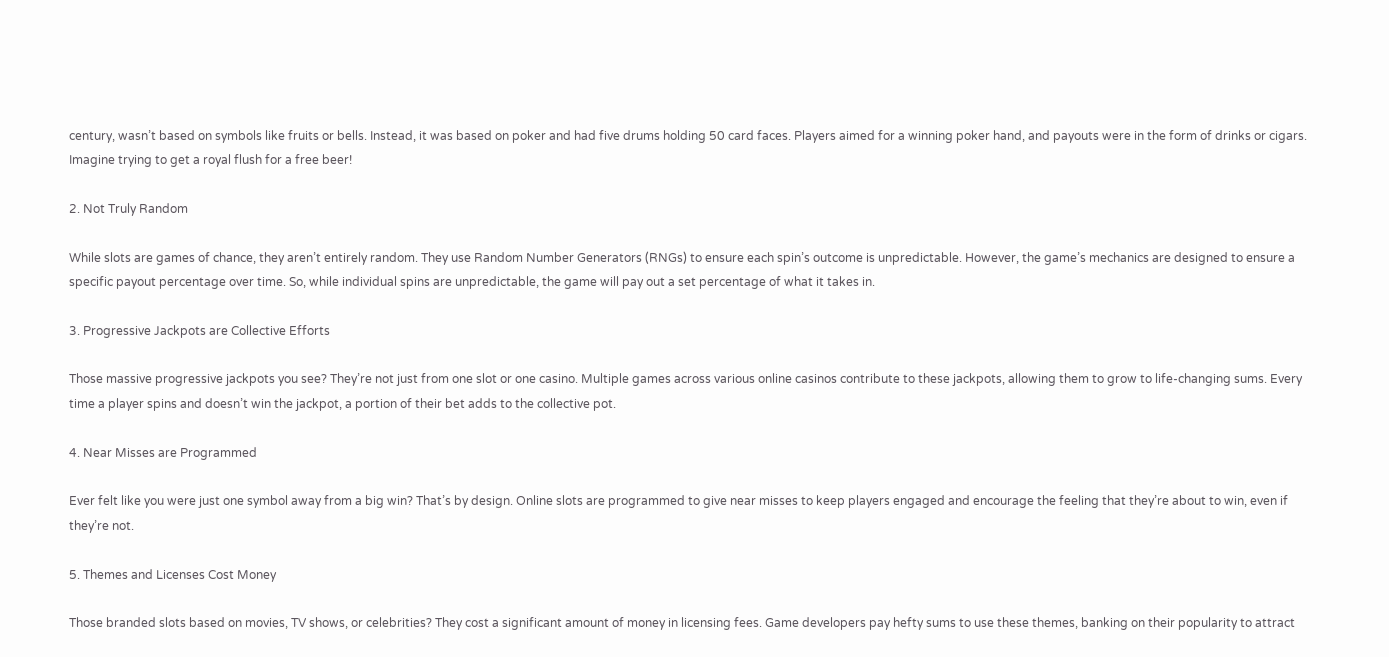century, wasn’t based on symbols like fruits or bells. Instead, it was based on poker and had five drums holding 50 card faces. Players aimed for a winning poker hand, and payouts were in the form of drinks or cigars. Imagine trying to get a royal flush for a free beer!

2. Not Truly Random

While slots are games of chance, they aren’t entirely random. They use Random Number Generators (RNGs) to ensure each spin’s outcome is unpredictable. However, the game’s mechanics are designed to ensure a specific payout percentage over time. So, while individual spins are unpredictable, the game will pay out a set percentage of what it takes in.

3. Progressive Jackpots are Collective Efforts

Those massive progressive jackpots you see? They’re not just from one slot or one casino. Multiple games across various online casinos contribute to these jackpots, allowing them to grow to life-changing sums. Every time a player spins and doesn’t win the jackpot, a portion of their bet adds to the collective pot.

4. Near Misses are Programmed

Ever felt like you were just one symbol away from a big win? That’s by design. Online slots are programmed to give near misses to keep players engaged and encourage the feeling that they’re about to win, even if they’re not.

5. Themes and Licenses Cost Money

Those branded slots based on movies, TV shows, or celebrities? They cost a significant amount of money in licensing fees. Game developers pay hefty sums to use these themes, banking on their popularity to attract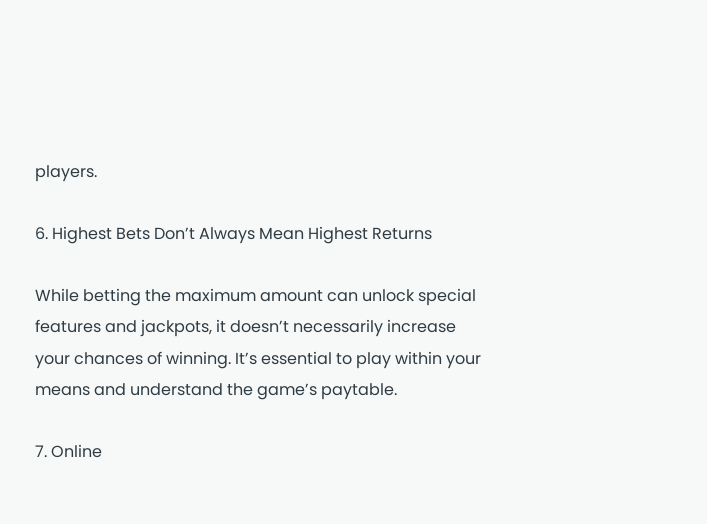players.

6. Highest Bets Don’t Always Mean Highest Returns

While betting the maximum amount can unlock special features and jackpots, it doesn’t necessarily increase your chances of winning. It’s essential to play within your means and understand the game’s paytable.

7. Online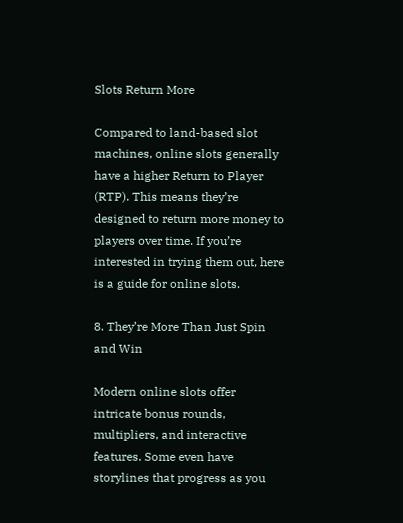Slots Return More

Compared to land-based slot machines, online slots generally have a higher Return to Player (RTP). This means they’re designed to return more money to players over time. If you’re interested in trying them out, here is a guide for online slots.

8. They’re More Than Just Spin and Win

Modern online slots offer intricate bonus rounds, multipliers, and interactive features. Some even have storylines that progress as you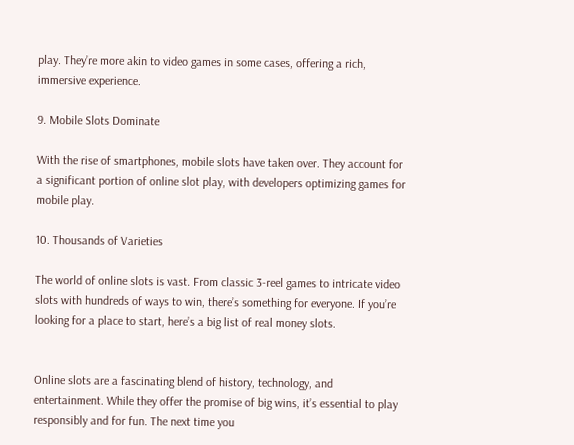play. They’re more akin to video games in some cases, offering a rich, immersive experience.

9. Mobile Slots Dominate

With the rise of smartphones, mobile slots have taken over. They account for a significant portion of online slot play, with developers optimizing games for mobile play.

10. Thousands of Varieties

The world of online slots is vast. From classic 3-reel games to intricate video slots with hundreds of ways to win, there’s something for everyone. If you’re looking for a place to start, here’s a big list of real money slots.


Online slots are a fascinating blend of history, technology, and entertainment. While they offer the promise of big wins, it’s essential to play responsibly and for fun. The next time you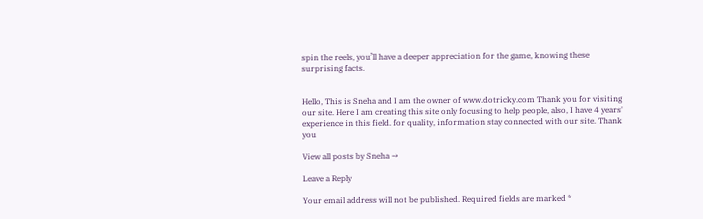spin the reels, you’ll have a deeper appreciation for the game, knowing these surprising facts.


Hello, This is Sneha and I am the owner of www.dotricky.com Thank you for visiting our site. Here I am creating this site only focusing to help people, also, I have 4 years' experience in this field. for quality, information stay connected with our site. Thank you

View all posts by Sneha →

Leave a Reply

Your email address will not be published. Required fields are marked *